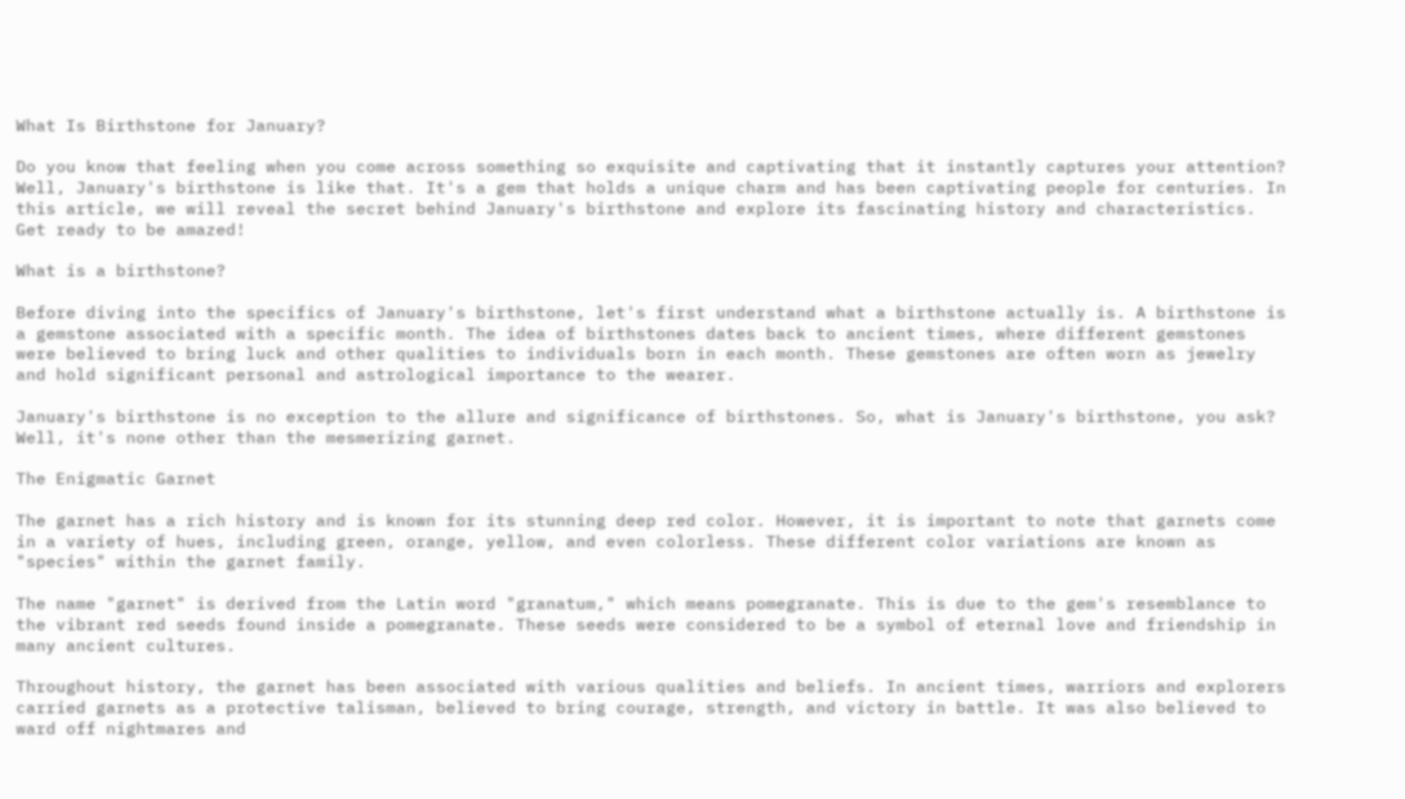What Is Birthstone for January?

Do you know that feeling when you come across something so exquisite and captivating that it instantly captures your attention? Well, January's birthstone is like that. It's a gem that holds a unique charm and has been captivating people for centuries. In this article, we will reveal the secret behind January's birthstone and explore its fascinating history and characteristics. Get ready to be amazed!

What is a birthstone?

Before diving into the specifics of January's birthstone, let's first understand what a birthstone actually is. A birthstone is a gemstone associated with a specific month. The idea of birthstones dates back to ancient times, where different gemstones were believed to bring luck and other qualities to individuals born in each month. These gemstones are often worn as jewelry and hold significant personal and astrological importance to the wearer.

January's birthstone is no exception to the allure and significance of birthstones. So, what is January's birthstone, you ask? Well, it's none other than the mesmerizing garnet.

The Enigmatic Garnet

The garnet has a rich history and is known for its stunning deep red color. However, it is important to note that garnets come in a variety of hues, including green, orange, yellow, and even colorless. These different color variations are known as "species" within the garnet family.

The name "garnet" is derived from the Latin word "granatum," which means pomegranate. This is due to the gem's resemblance to the vibrant red seeds found inside a pomegranate. These seeds were considered to be a symbol of eternal love and friendship in many ancient cultures.

Throughout history, the garnet has been associated with various qualities and beliefs. In ancient times, warriors and explorers carried garnets as a protective talisman, believed to bring courage, strength, and victory in battle. It was also believed to ward off nightmares and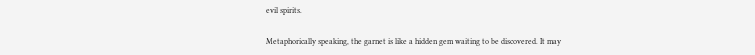evil spirits.

Metaphorically speaking, the garnet is like a hidden gem waiting to be discovered. It may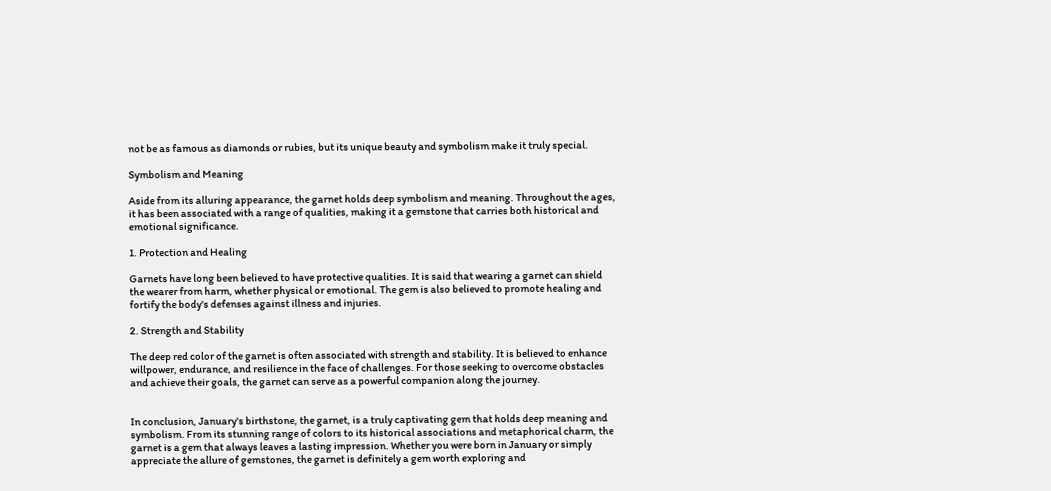not be as famous as diamonds or rubies, but its unique beauty and symbolism make it truly special.

Symbolism and Meaning

Aside from its alluring appearance, the garnet holds deep symbolism and meaning. Throughout the ages, it has been associated with a range of qualities, making it a gemstone that carries both historical and emotional significance.

1. Protection and Healing

Garnets have long been believed to have protective qualities. It is said that wearing a garnet can shield the wearer from harm, whether physical or emotional. The gem is also believed to promote healing and fortify the body's defenses against illness and injuries.

2. Strength and Stability

The deep red color of the garnet is often associated with strength and stability. It is believed to enhance willpower, endurance, and resilience in the face of challenges. For those seeking to overcome obstacles and achieve their goals, the garnet can serve as a powerful companion along the journey.


In conclusion, January's birthstone, the garnet, is a truly captivating gem that holds deep meaning and symbolism. From its stunning range of colors to its historical associations and metaphorical charm, the garnet is a gem that always leaves a lasting impression. Whether you were born in January or simply appreciate the allure of gemstones, the garnet is definitely a gem worth exploring and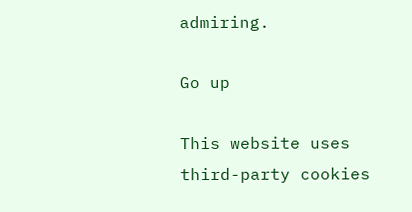admiring.

Go up

This website uses third-party cookies